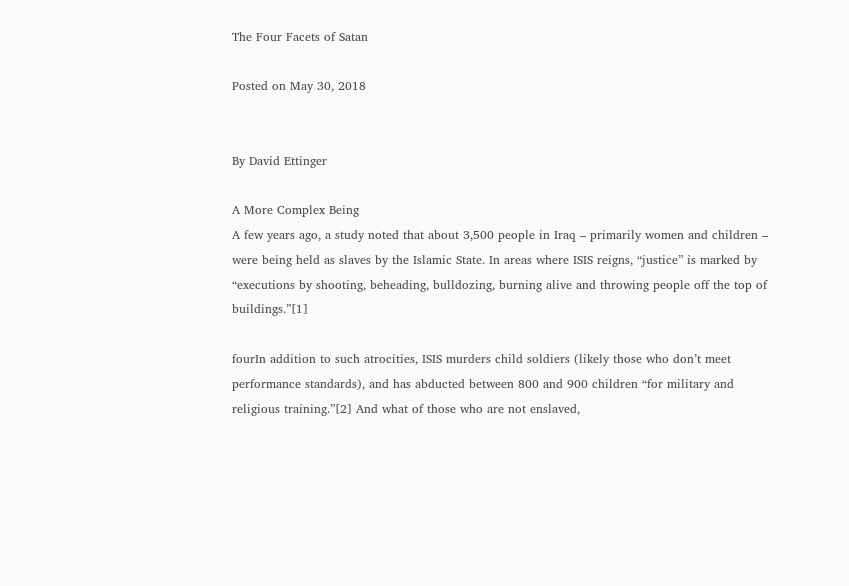The Four Facets of Satan

Posted on May 30, 2018


By David Ettinger

A More Complex Being
A few years ago, a study noted that about 3,500 people in Iraq – primarily women and children – were being held as slaves by the Islamic State. In areas where ISIS reigns, “justice” is marked by “executions by shooting, beheading, bulldozing, burning alive and throwing people off the top of buildings.”[1]

fourIn addition to such atrocities, ISIS murders child soldiers (likely those who don’t meet performance standards), and has abducted between 800 and 900 children “for military and religious training.”[2] And what of those who are not enslaved,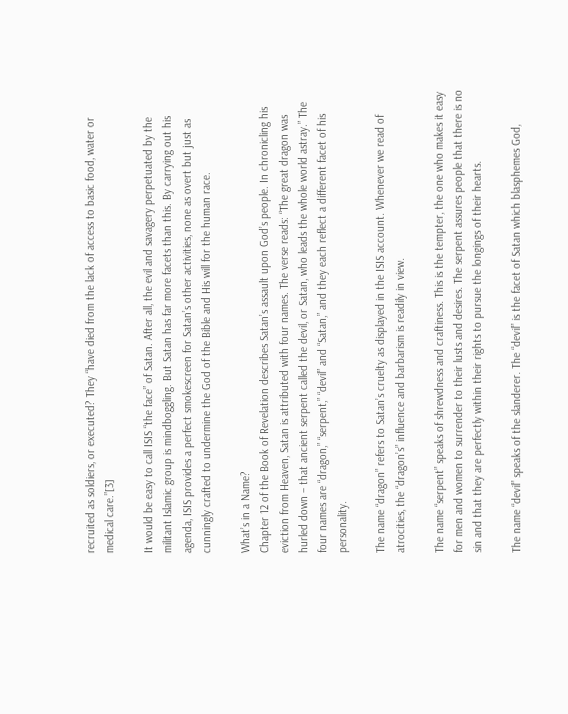recruited as soldiers, or executed? They “have died from the lack of access to basic food, water or medical care.”[3]

It would be easy to call ISIS “the face” of Satan. After all, the evil and savagery perpetuated by the militant Islamic group is mindboggling. But Satan has far more facets than this. By carrying out his agenda, ISIS provides a perfect smokescreen for Satan’s other activities, none as overt but just as cunningly crafted to undermine the God of the Bible and His will for the human race.

What’s in a Name?
Chapter 12 of the Book of Revelation describes Satan’s assault upon God’s people. In chronicling his eviction from Heaven, Satan is attributed with four names. The verse reads: “The great dragon was hurled down – that ancient serpent called the devil, or Satan, who leads the whole world astray.” The four names are “dragon,” “serpent,” “devil” and “Satan,” and they each reflect a different facet of his personality.

The name “dragon” refers to Satan’s cruelty as displayed in the ISIS account. Whenever we read of atrocities, the “dragon’s” influence and barbarism is readily in view.

The name “serpent” speaks of shrewdness and craftiness. This is the tempter, the one who makes it easy for men and women to surrender to their lusts and desires. The serpent assures people that there is no sin and that they are perfectly within their rights to pursue the longings of their hearts.

The name “devil” speaks of the slanderer. The “devil” is the facet of Satan which blasphemes God,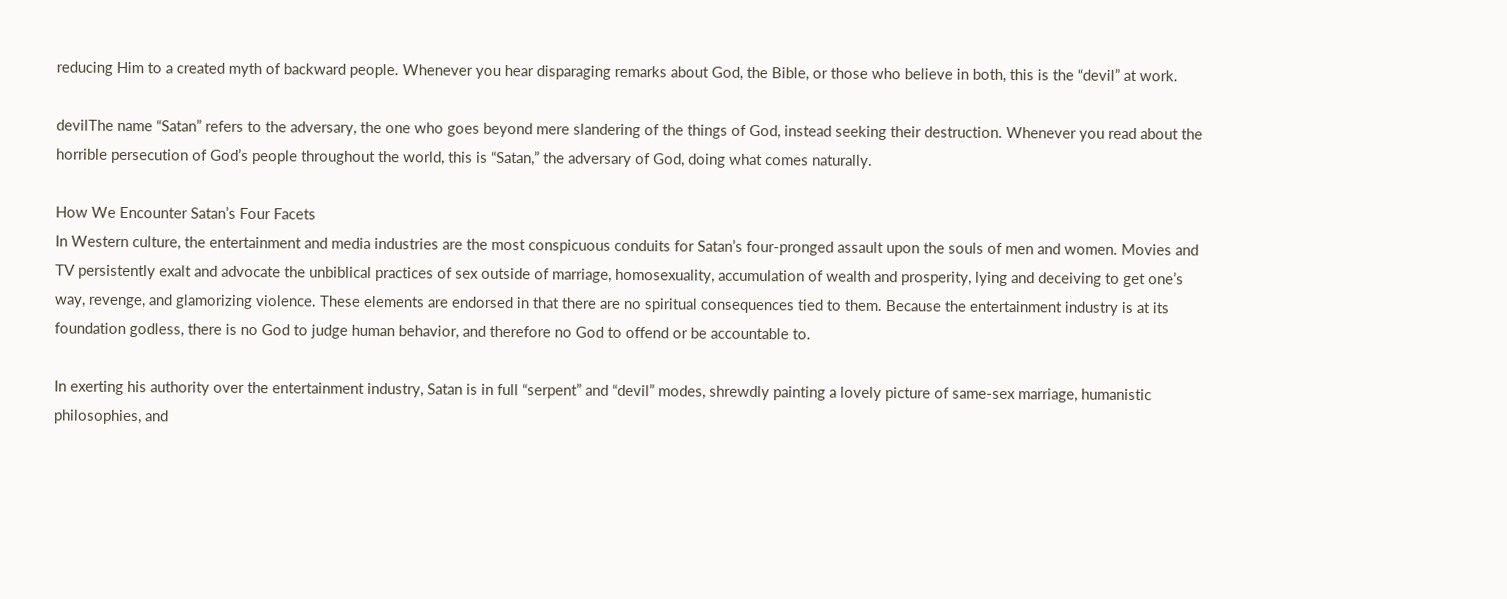reducing Him to a created myth of backward people. Whenever you hear disparaging remarks about God, the Bible, or those who believe in both, this is the “devil” at work.

devilThe name “Satan” refers to the adversary, the one who goes beyond mere slandering of the things of God, instead seeking their destruction. Whenever you read about the horrible persecution of God’s people throughout the world, this is “Satan,” the adversary of God, doing what comes naturally.

How We Encounter Satan’s Four Facets
In Western culture, the entertainment and media industries are the most conspicuous conduits for Satan’s four-pronged assault upon the souls of men and women. Movies and TV persistently exalt and advocate the unbiblical practices of sex outside of marriage, homosexuality, accumulation of wealth and prosperity, lying and deceiving to get one’s way, revenge, and glamorizing violence. These elements are endorsed in that there are no spiritual consequences tied to them. Because the entertainment industry is at its foundation godless, there is no God to judge human behavior, and therefore no God to offend or be accountable to.

In exerting his authority over the entertainment industry, Satan is in full “serpent” and “devil” modes, shrewdly painting a lovely picture of same-sex marriage, humanistic philosophies, and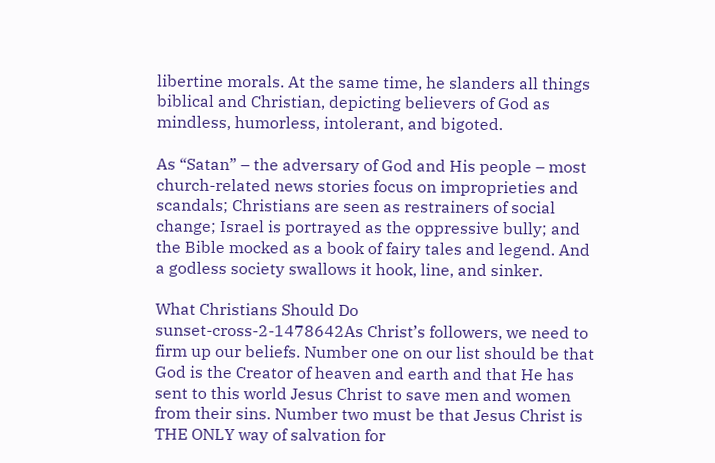libertine morals. At the same time, he slanders all things biblical and Christian, depicting believers of God as mindless, humorless, intolerant, and bigoted.

As “Satan” – the adversary of God and His people – most church-related news stories focus on improprieties and scandals; Christians are seen as restrainers of social change; Israel is portrayed as the oppressive bully; and the Bible mocked as a book of fairy tales and legend. And a godless society swallows it hook, line, and sinker.

What Christians Should Do
sunset-cross-2-1478642As Christ’s followers, we need to firm up our beliefs. Number one on our list should be that God is the Creator of heaven and earth and that He has sent to this world Jesus Christ to save men and women from their sins. Number two must be that Jesus Christ is THE ONLY way of salvation for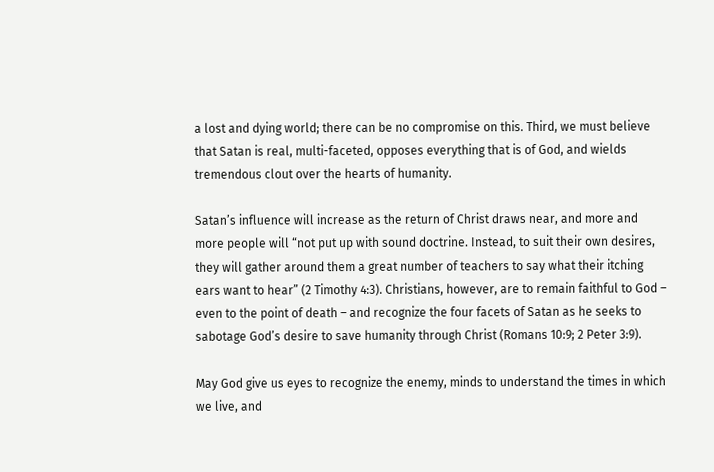a lost and dying world; there can be no compromise on this. Third, we must believe that Satan is real, multi-faceted, opposes everything that is of God, and wields tremendous clout over the hearts of humanity.

Satan’s influence will increase as the return of Christ draws near, and more and more people will “not put up with sound doctrine. Instead, to suit their own desires, they will gather around them a great number of teachers to say what their itching ears want to hear” (2 Timothy 4:3). Christians, however, are to remain faithful to God – even to the point of death – and recognize the four facets of Satan as he seeks to sabotage God’s desire to save humanity through Christ (Romans 10:9; 2 Peter 3:9).

May God give us eyes to recognize the enemy, minds to understand the times in which we live, and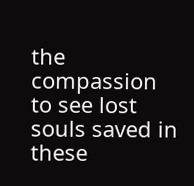the compassion to see lost souls saved in these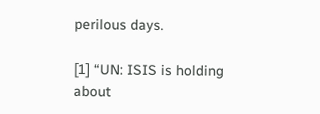perilous days.

[1] “UN: ISIS is holding about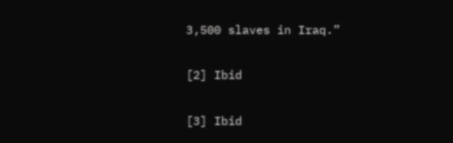3,500 slaves in Iraq.”

[2] Ibid

[3] Ibid